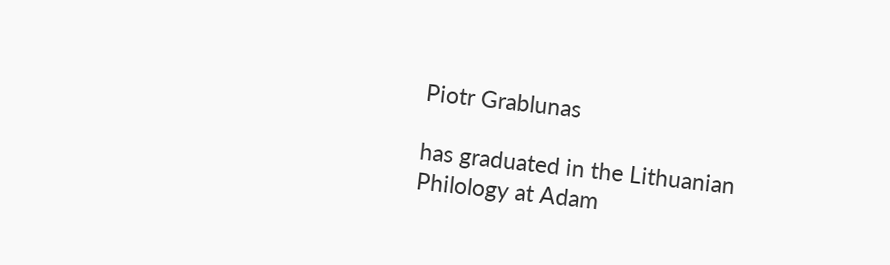Piotr Grablunas

has graduated in the Lithuanian Philology at Adam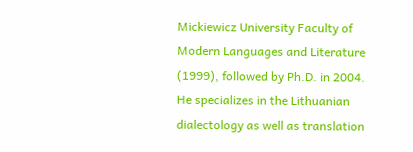Mickiewicz University Faculty of Modern Languages and Literature (1999), followed by Ph.D. in 2004. He specializes in the Lithuanian dialectology as well as translation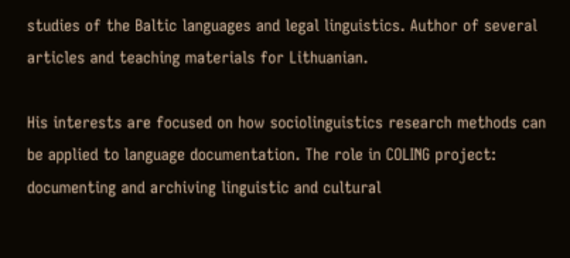studies of the Baltic languages and legal linguistics. Author of several articles and teaching materials for Lithuanian.

His interests are focused on how sociolinguistics research methods can be applied to language documentation. The role in COLING project: documenting and archiving linguistic and cultural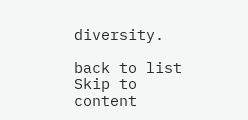diversity.

back to list
Skip to content